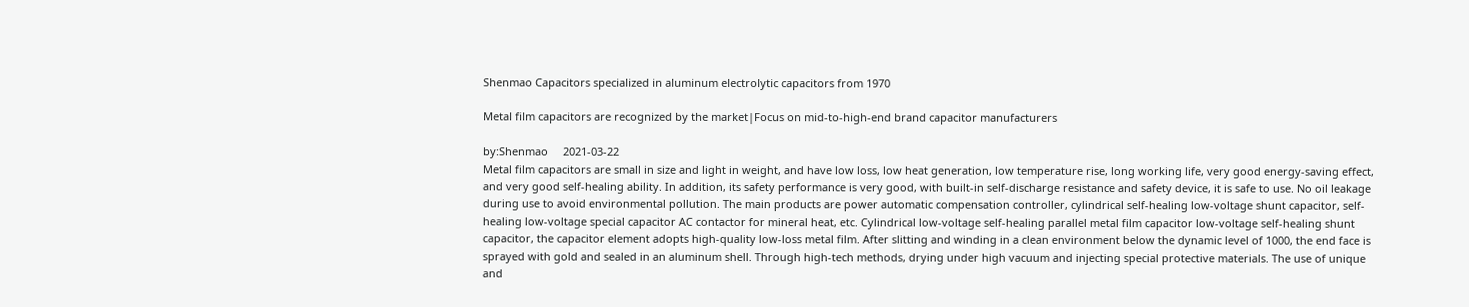Shenmao Capacitors specialized in aluminum electrolytic capacitors from 1970

Metal film capacitors are recognized by the market|Focus on mid-to-high-end brand capacitor manufacturers

by:Shenmao     2021-03-22
Metal film capacitors are small in size and light in weight, and have low loss, low heat generation, low temperature rise, long working life, very good energy-saving effect, and very good self-healing ability. In addition, its safety performance is very good, with built-in self-discharge resistance and safety device, it is safe to use. No oil leakage during use to avoid environmental pollution. The main products are power automatic compensation controller, cylindrical self-healing low-voltage shunt capacitor, self-healing low-voltage special capacitor AC contactor for mineral heat, etc. Cylindrical low-voltage self-healing parallel metal film capacitor low-voltage self-healing shunt capacitor, the capacitor element adopts high-quality low-loss metal film. After slitting and winding in a clean environment below the dynamic level of 1000, the end face is sprayed with gold and sealed in an aluminum shell. Through high-tech methods, drying under high vacuum and injecting special protective materials. The use of unique and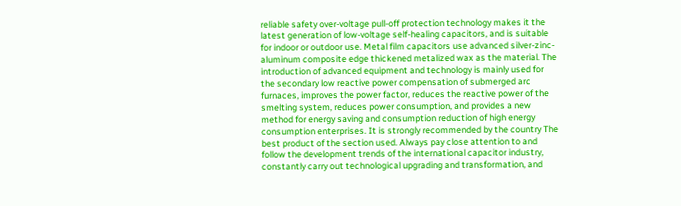reliable safety over-voltage pull-off protection technology makes it the latest generation of low-voltage self-healing capacitors, and is suitable for indoor or outdoor use. Metal film capacitors use advanced silver-zinc-aluminum composite edge thickened metalized wax as the material. The introduction of advanced equipment and technology is mainly used for the secondary low reactive power compensation of submerged arc furnaces, improves the power factor, reduces the reactive power of the smelting system, reduces power consumption, and provides a new method for energy saving and consumption reduction of high energy consumption enterprises. It is strongly recommended by the country The best product of the section used. Always pay close attention to and follow the development trends of the international capacitor industry, constantly carry out technological upgrading and transformation, and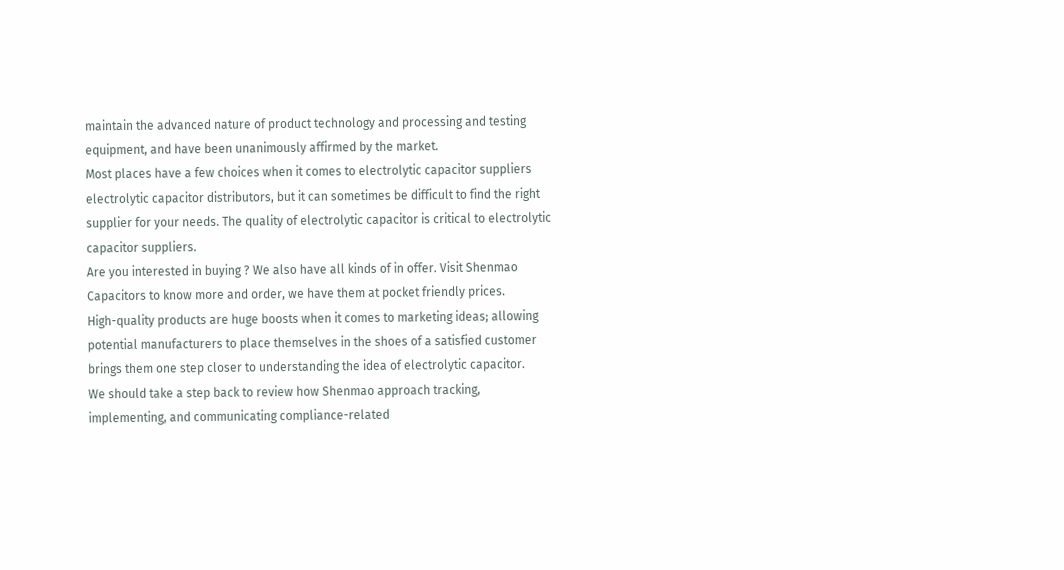maintain the advanced nature of product technology and processing and testing equipment, and have been unanimously affirmed by the market.
Most places have a few choices when it comes to electrolytic capacitor suppliers electrolytic capacitor distributors, but it can sometimes be difficult to find the right supplier for your needs. The quality of electrolytic capacitor is critical to electrolytic capacitor suppliers.
Are you interested in buying ? We also have all kinds of in offer. Visit Shenmao Capacitors to know more and order, we have them at pocket friendly prices.
High-quality products are huge boosts when it comes to marketing ideas; allowing potential manufacturers to place themselves in the shoes of a satisfied customer brings them one step closer to understanding the idea of electrolytic capacitor.
We should take a step back to review how Shenmao approach tracking, implementing, and communicating compliance-related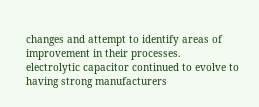changes and attempt to identify areas of improvement in their processes.
electrolytic capacitor continued to evolve to having strong manufacturers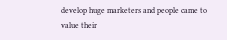develop huge marketers and people came to value their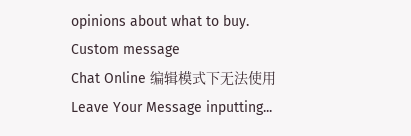opinions about what to buy.
Custom message
Chat Online 编辑模式下无法使用
Leave Your Message inputting...